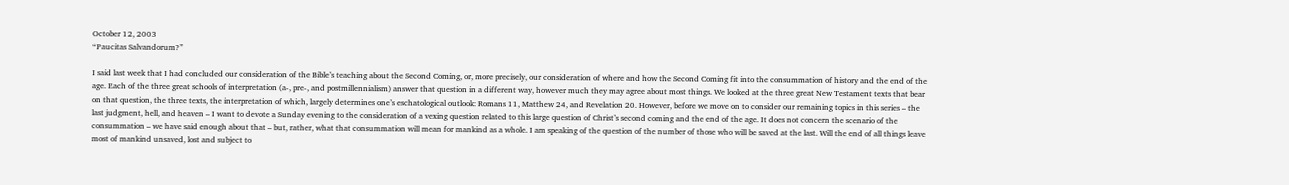October 12, 2003
“Paucitas Salvandorum?”

I said last week that I had concluded our consideration of the Bible’s teaching about the Second Coming, or, more precisely, our consideration of where and how the Second Coming fit into the consummation of history and the end of the age. Each of the three great schools of interpretation (a-, pre-, and postmillennialism) answer that question in a different way, however much they may agree about most things. We looked at the three great New Testament texts that bear on that question, the three texts, the interpretation of which, largely determines one’s eschatological outlook: Romans 11, Matthew 24, and Revelation 20. However, before we move on to consider our remaining topics in this series – the last judgment, hell, and heaven – I want to devote a Sunday evening to the consideration of a vexing question related to this large question of Christ’s second coming and the end of the age. It does not concern the scenario of the consummation – we have said enough about that – but, rather, what that consummation will mean for mankind as a whole. I am speaking of the question of the number of those who will be saved at the last. Will the end of all things leave most of mankind unsaved, lost and subject to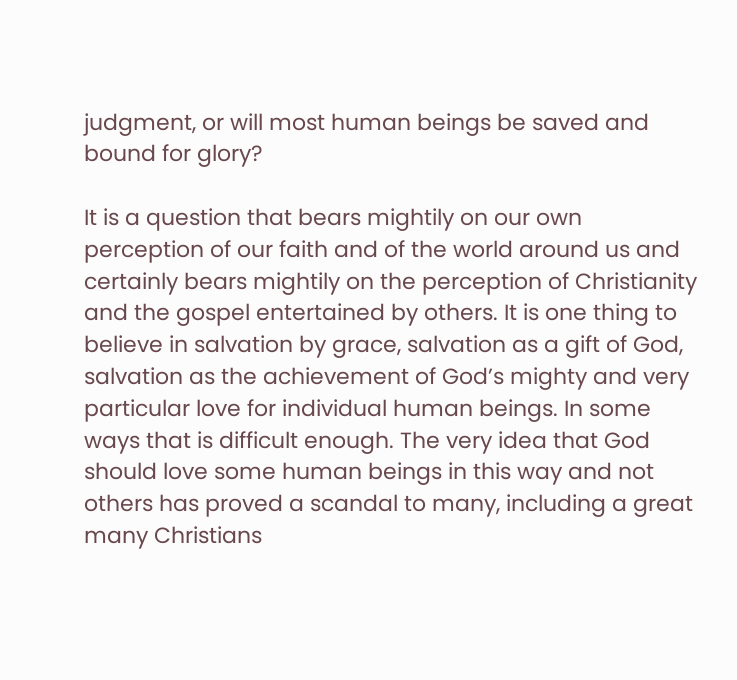judgment, or will most human beings be saved and bound for glory?

It is a question that bears mightily on our own perception of our faith and of the world around us and certainly bears mightily on the perception of Christianity and the gospel entertained by others. It is one thing to believe in salvation by grace, salvation as a gift of God, salvation as the achievement of God’s mighty and very particular love for individual human beings. In some ways that is difficult enough. The very idea that God should love some human beings in this way and not others has proved a scandal to many, including a great many Christians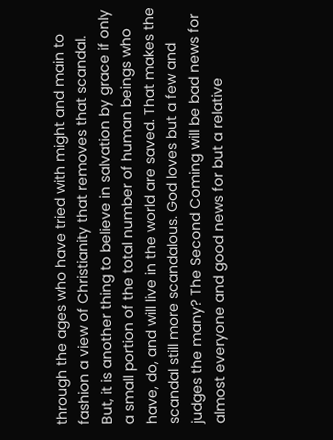through the ages who have tried with might and main to fashion a view of Christianity that removes that scandal. But, it is another thing to believe in salvation by grace if only a small portion of the total number of human beings who have, do, and will live in the world are saved. That makes the scandal still more scandalous. God loves but a few and judges the many? The Second Coming will be bad news for almost everyone and good news for but a relative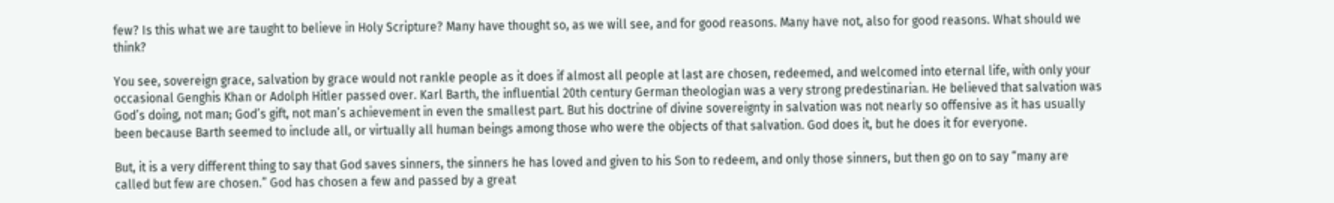few? Is this what we are taught to believe in Holy Scripture? Many have thought so, as we will see, and for good reasons. Many have not, also for good reasons. What should we think?

You see, sovereign grace, salvation by grace would not rankle people as it does if almost all people at last are chosen, redeemed, and welcomed into eternal life, with only your occasional Genghis Khan or Adolph Hitler passed over. Karl Barth, the influential 20th century German theologian was a very strong predestinarian. He believed that salvation was God’s doing, not man; God’s gift, not man’s achievement in even the smallest part. But his doctrine of divine sovereignty in salvation was not nearly so offensive as it has usually been because Barth seemed to include all, or virtually all human beings among those who were the objects of that salvation. God does it, but he does it for everyone.

But, it is a very different thing to say that God saves sinners, the sinners he has loved and given to his Son to redeem, and only those sinners, but then go on to say “many are called but few are chosen.” God has chosen a few and passed by a great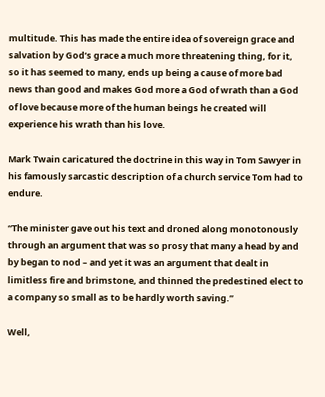multitude. This has made the entire idea of sovereign grace and salvation by God’s grace a much more threatening thing, for it, so it has seemed to many, ends up being a cause of more bad news than good and makes God more a God of wrath than a God of love because more of the human beings he created will experience his wrath than his love.

Mark Twain caricatured the doctrine in this way in Tom Sawyer in his famously sarcastic description of a church service Tom had to endure.

“The minister gave out his text and droned along monotonously through an argument that was so prosy that many a head by and by began to nod – and yet it was an argument that dealt in limitless fire and brimstone, and thinned the predestined elect to a company so small as to be hardly worth saving.”

Well,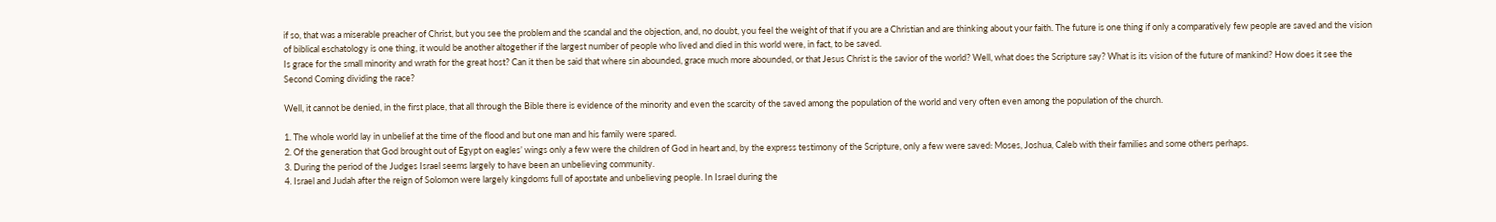if so, that was a miserable preacher of Christ, but you see the problem and the scandal and the objection, and, no doubt, you feel the weight of that if you are a Christian and are thinking about your faith. The future is one thing if only a comparatively few people are saved and the vision of biblical eschatology is one thing, it would be another altogether if the largest number of people who lived and died in this world were, in fact, to be saved.
Is grace for the small minority and wrath for the great host? Can it then be said that where sin abounded, grace much more abounded, or that Jesus Christ is the savior of the world? Well, what does the Scripture say? What is its vision of the future of mankind? How does it see the Second Coming dividing the race?

Well, it cannot be denied, in the first place, that all through the Bible there is evidence of the minority and even the scarcity of the saved among the population of the world and very often even among the population of the church.

1. The whole world lay in unbelief at the time of the flood and but one man and his family were spared.
2. Of the generation that God brought out of Egypt on eagles’ wings only a few were the children of God in heart and, by the express testimony of the Scripture, only a few were saved: Moses, Joshua, Caleb with their families and some others perhaps.
3. During the period of the Judges Israel seems largely to have been an unbelieving community.
4. Israel and Judah after the reign of Solomon were largely kingdoms full of apostate and unbelieving people. In Israel during the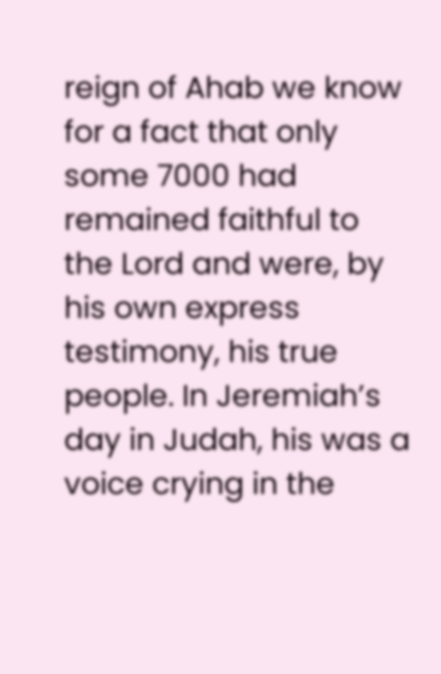reign of Ahab we know for a fact that only some 7000 had remained faithful to the Lord and were, by his own express testimony, his true people. In Jeremiah’s day in Judah, his was a voice crying in the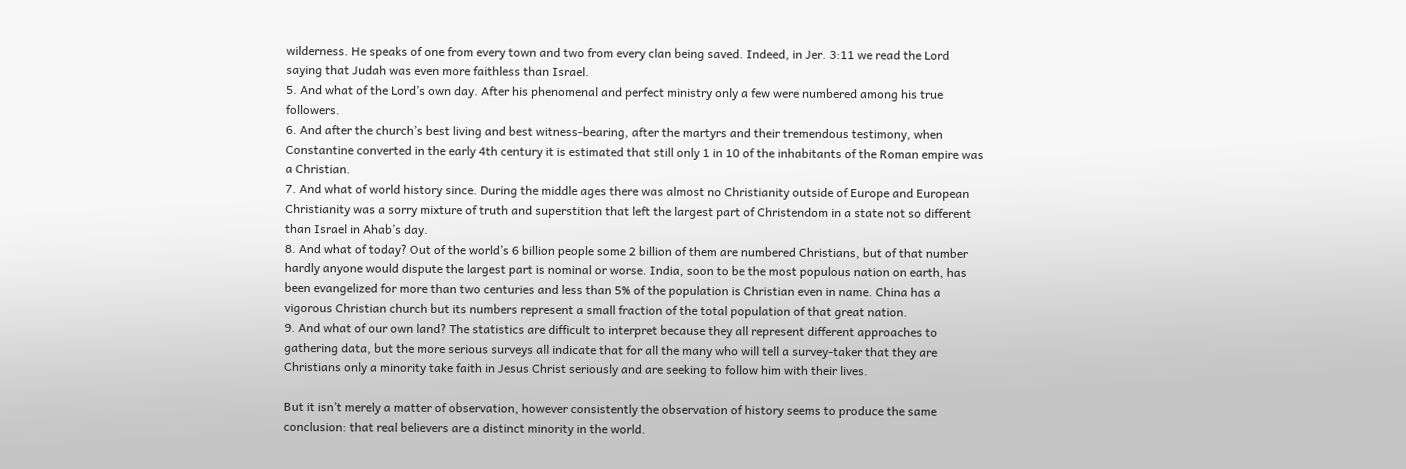wilderness. He speaks of one from every town and two from every clan being saved. Indeed, in Jer. 3:11 we read the Lord saying that Judah was even more faithless than Israel.
5. And what of the Lord’s own day. After his phenomenal and perfect ministry only a few were numbered among his true followers.
6. And after the church’s best living and best witness-bearing, after the martyrs and their tremendous testimony, when Constantine converted in the early 4th century it is estimated that still only 1 in 10 of the inhabitants of the Roman empire was a Christian.
7. And what of world history since. During the middle ages there was almost no Christianity outside of Europe and European Christianity was a sorry mixture of truth and superstition that left the largest part of Christendom in a state not so different than Israel in Ahab’s day.
8. And what of today? Out of the world’s 6 billion people some 2 billion of them are numbered Christians, but of that number hardly anyone would dispute the largest part is nominal or worse. India, soon to be the most populous nation on earth, has been evangelized for more than two centuries and less than 5% of the population is Christian even in name. China has a vigorous Christian church but its numbers represent a small fraction of the total population of that great nation.
9. And what of our own land? The statistics are difficult to interpret because they all represent different approaches to gathering data, but the more serious surveys all indicate that for all the many who will tell a survey-taker that they are Christians only a minority take faith in Jesus Christ seriously and are seeking to follow him with their lives.

But it isn’t merely a matter of observation, however consistently the observation of history seems to produce the same conclusion: that real believers are a distinct minority in the world.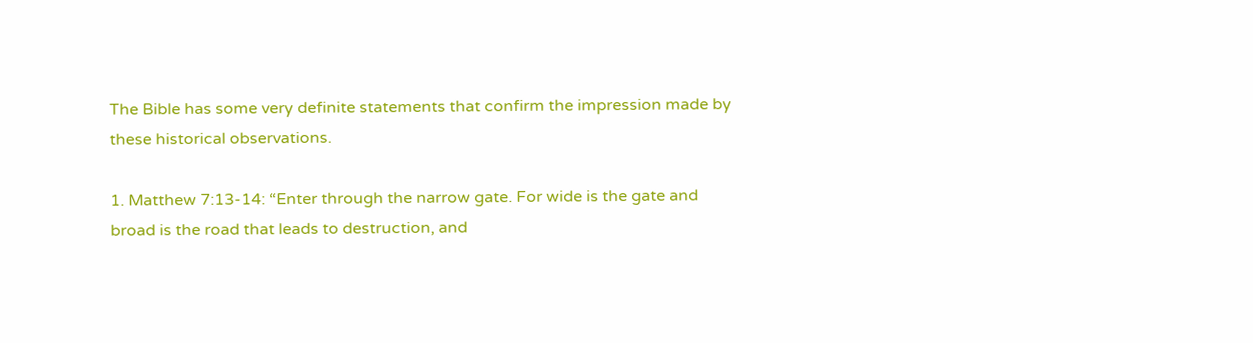The Bible has some very definite statements that confirm the impression made by these historical observations.

1. Matthew 7:13-14: “Enter through the narrow gate. For wide is the gate and broad is the road that leads to destruction, and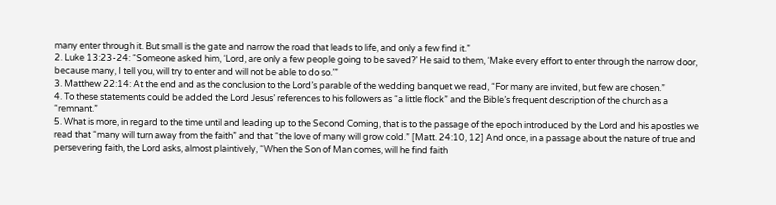many enter through it. But small is the gate and narrow the road that leads to life, and only a few find it.”
2. Luke 13:23-24: “Someone asked him, ‘Lord, are only a few people going to be saved?’ He said to them, ‘Make every effort to enter through the narrow door, because many, I tell you, will try to enter and will not be able to do so.’”
3. Matthew 22:14: At the end and as the conclusion to the Lord’s parable of the wedding banquet we read, “For many are invited, but few are chosen.”
4. To these statements could be added the Lord Jesus’ references to his followers as “a little flock” and the Bible’s frequent description of the church as a “remnant.”
5. What is more, in regard to the time until and leading up to the Second Coming, that is to the passage of the epoch introduced by the Lord and his apostles we read that “many will turn away from the faith” and that “the love of many will grow cold.” [Matt. 24:10, 12] And once, in a passage about the nature of true and persevering faith, the Lord asks, almost plaintively, “When the Son of Man comes, will he find faith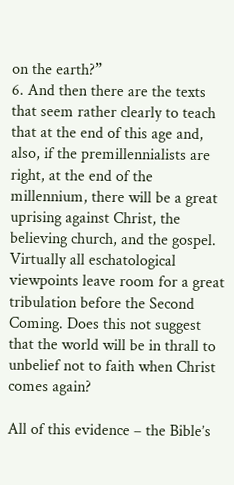on the earth?”
6. And then there are the texts that seem rather clearly to teach that at the end of this age and, also, if the premillennialists are right, at the end of the millennium, there will be a great uprising against Christ, the believing church, and the gospel. Virtually all eschatological viewpoints leave room for a great tribulation before the Second Coming. Does this not suggest that the world will be in thrall to unbelief not to faith when Christ comes again?

All of this evidence – the Bible’s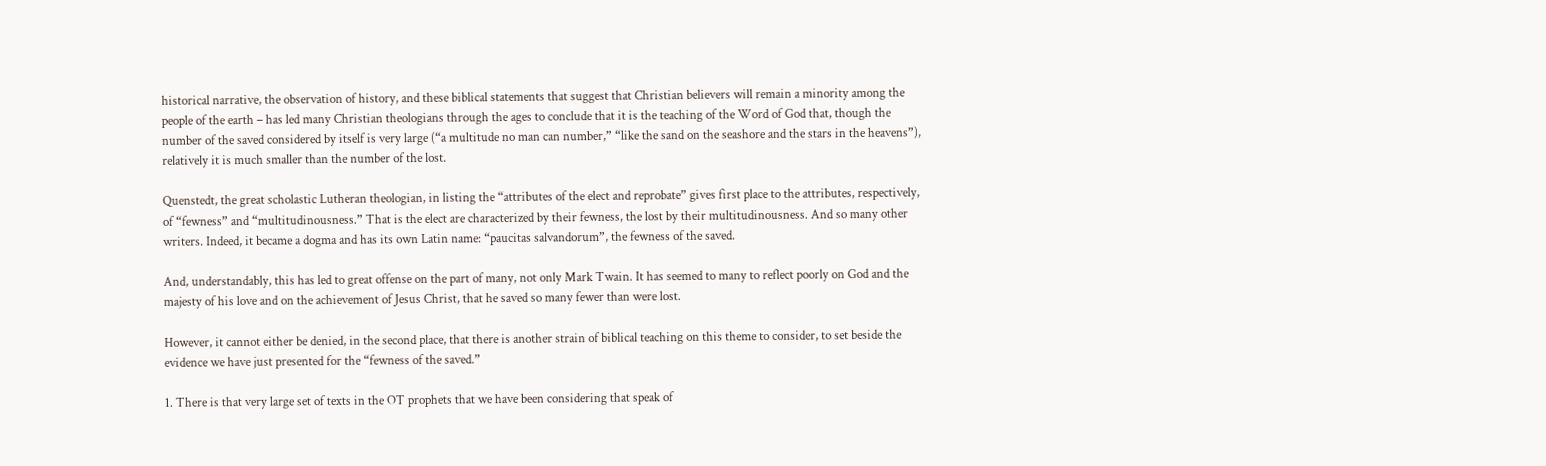historical narrative, the observation of history, and these biblical statements that suggest that Christian believers will remain a minority among the people of the earth – has led many Christian theologians through the ages to conclude that it is the teaching of the Word of God that, though the number of the saved considered by itself is very large (“a multitude no man can number,” “like the sand on the seashore and the stars in the heavens”), relatively it is much smaller than the number of the lost.

Quenstedt, the great scholastic Lutheran theologian, in listing the “attributes of the elect and reprobate” gives first place to the attributes, respectively, of “fewness” and “multitudinousness.” That is the elect are characterized by their fewness, the lost by their multitudinousness. And so many other writers. Indeed, it became a dogma and has its own Latin name: “paucitas salvandorum”, the fewness of the saved.

And, understandably, this has led to great offense on the part of many, not only Mark Twain. It has seemed to many to reflect poorly on God and the majesty of his love and on the achievement of Jesus Christ, that he saved so many fewer than were lost.

However, it cannot either be denied, in the second place, that there is another strain of biblical teaching on this theme to consider, to set beside the evidence we have just presented for the “fewness of the saved.”

1. There is that very large set of texts in the OT prophets that we have been considering that speak of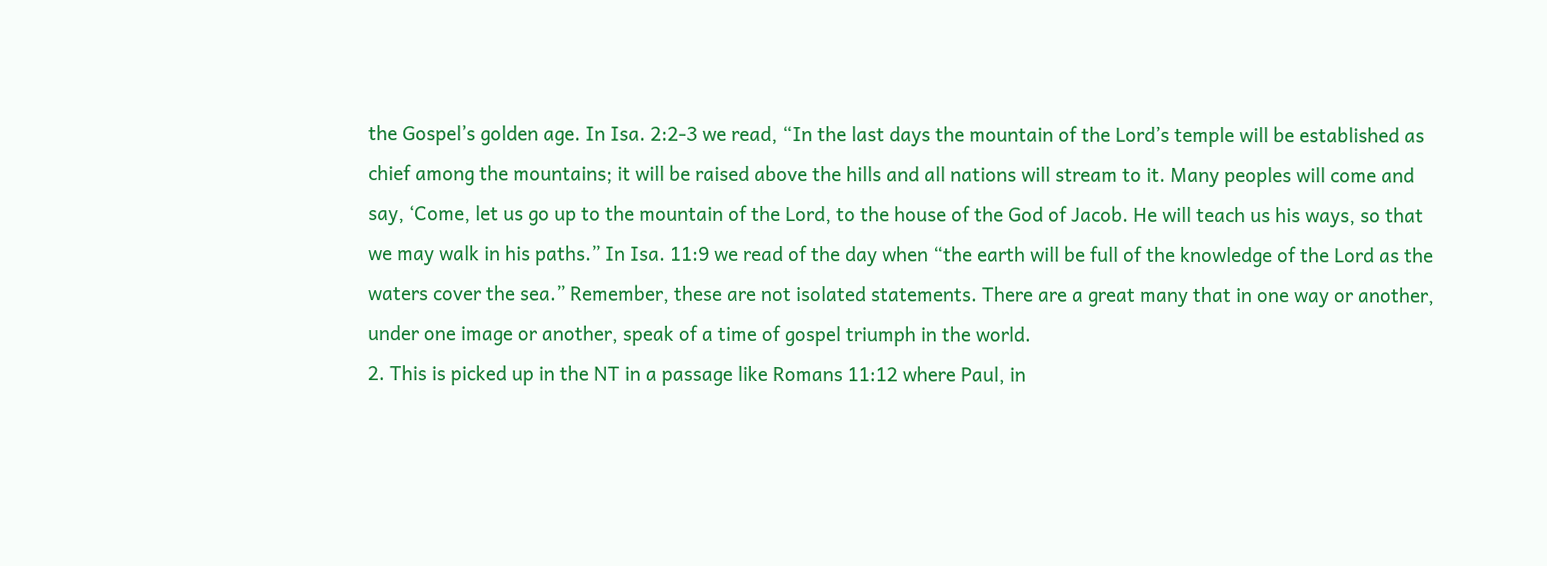the Gospel’s golden age. In Isa. 2:2-3 we read, “In the last days the mountain of the Lord’s temple will be established as chief among the mountains; it will be raised above the hills and all nations will stream to it. Many peoples will come and say, ‘Come, let us go up to the mountain of the Lord, to the house of the God of Jacob. He will teach us his ways, so that we may walk in his paths.” In Isa. 11:9 we read of the day when “the earth will be full of the knowledge of the Lord as the waters cover the sea.” Remember, these are not isolated statements. There are a great many that in one way or another, under one image or another, speak of a time of gospel triumph in the world.
2. This is picked up in the NT in a passage like Romans 11:12 where Paul, in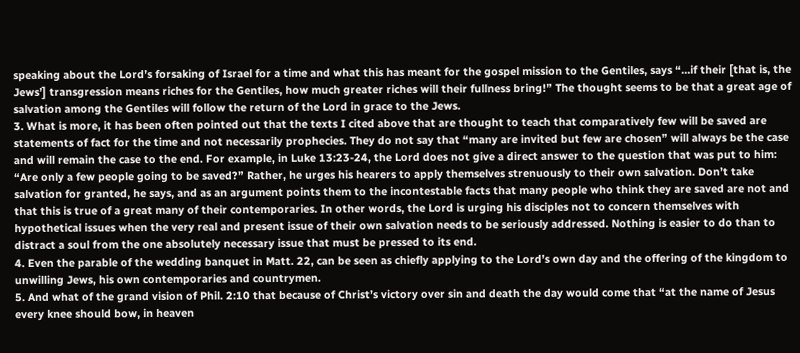speaking about the Lord’s forsaking of Israel for a time and what this has meant for the gospel mission to the Gentiles, says “…if their [that is, the Jews’] transgression means riches for the Gentiles, how much greater riches will their fullness bring!” The thought seems to be that a great age of salvation among the Gentiles will follow the return of the Lord in grace to the Jews.
3. What is more, it has been often pointed out that the texts I cited above that are thought to teach that comparatively few will be saved are statements of fact for the time and not necessarily prophecies. They do not say that “many are invited but few are chosen” will always be the case and will remain the case to the end. For example, in Luke 13:23-24, the Lord does not give a direct answer to the question that was put to him: “Are only a few people going to be saved?” Rather, he urges his hearers to apply themselves strenuously to their own salvation. Don’t take salvation for granted, he says, and as an argument points them to the incontestable facts that many people who think they are saved are not and that this is true of a great many of their contemporaries. In other words, the Lord is urging his disciples not to concern themselves with hypothetical issues when the very real and present issue of their own salvation needs to be seriously addressed. Nothing is easier to do than to distract a soul from the one absolutely necessary issue that must be pressed to its end.
4. Even the parable of the wedding banquet in Matt. 22, can be seen as chiefly applying to the Lord’s own day and the offering of the kingdom to unwilling Jews, his own contemporaries and countrymen.
5. And what of the grand vision of Phil. 2:10 that because of Christ’s victory over sin and death the day would come that “at the name of Jesus every knee should bow, in heaven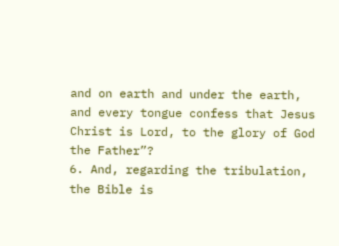and on earth and under the earth, and every tongue confess that Jesus Christ is Lord, to the glory of God the Father”?
6. And, regarding the tribulation, the Bible is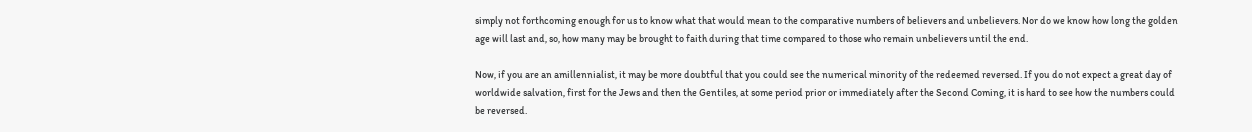simply not forthcoming enough for us to know what that would mean to the comparative numbers of believers and unbelievers. Nor do we know how long the golden age will last and, so, how many may be brought to faith during that time compared to those who remain unbelievers until the end.

Now, if you are an amillennialist, it may be more doubtful that you could see the numerical minority of the redeemed reversed. If you do not expect a great day of worldwide salvation, first for the Jews and then the Gentiles, at some period prior or immediately after the Second Coming, it is hard to see how the numbers could be reversed.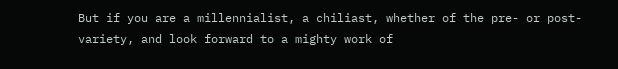But if you are a millennialist, a chiliast, whether of the pre- or post- variety, and look forward to a mighty work of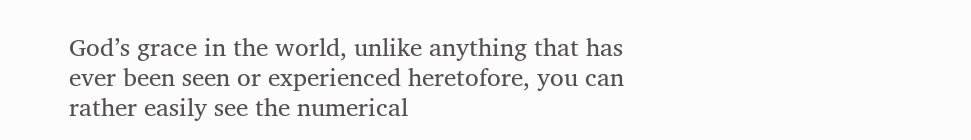God’s grace in the world, unlike anything that has ever been seen or experienced heretofore, you can rather easily see the numerical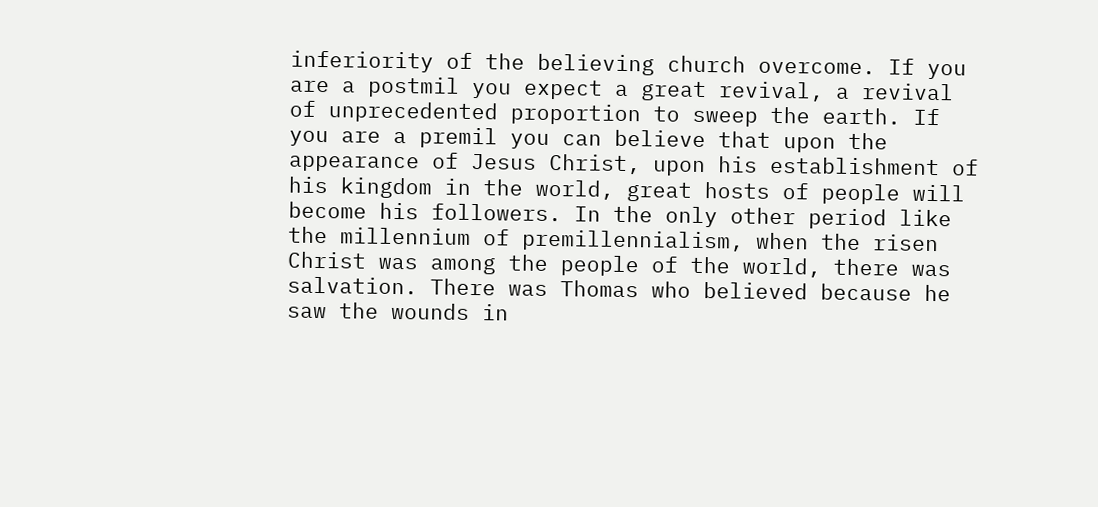inferiority of the believing church overcome. If you are a postmil you expect a great revival, a revival of unprecedented proportion to sweep the earth. If you are a premil you can believe that upon the appearance of Jesus Christ, upon his establishment of his kingdom in the world, great hosts of people will become his followers. In the only other period like the millennium of premillennialism, when the risen Christ was among the people of the world, there was salvation. There was Thomas who believed because he saw the wounds in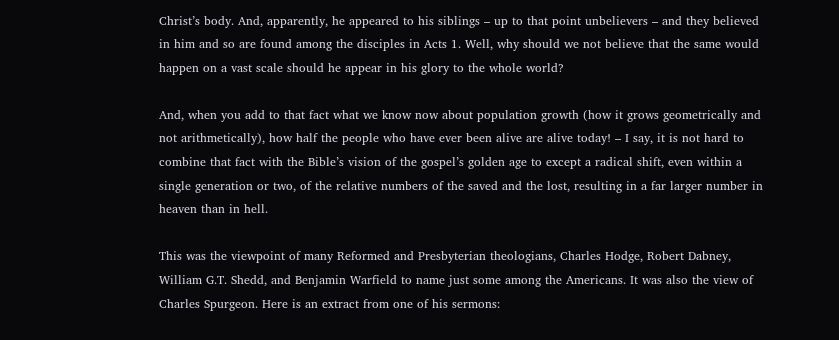Christ’s body. And, apparently, he appeared to his siblings – up to that point unbelievers – and they believed in him and so are found among the disciples in Acts 1. Well, why should we not believe that the same would happen on a vast scale should he appear in his glory to the whole world?

And, when you add to that fact what we know now about population growth (how it grows geometrically and not arithmetically), how half the people who have ever been alive are alive today! – I say, it is not hard to combine that fact with the Bible’s vision of the gospel’s golden age to except a radical shift, even within a single generation or two, of the relative numbers of the saved and the lost, resulting in a far larger number in heaven than in hell.

This was the viewpoint of many Reformed and Presbyterian theologians, Charles Hodge, Robert Dabney, William G.T. Shedd, and Benjamin Warfield to name just some among the Americans. It was also the view of Charles Spurgeon. Here is an extract from one of his sermons: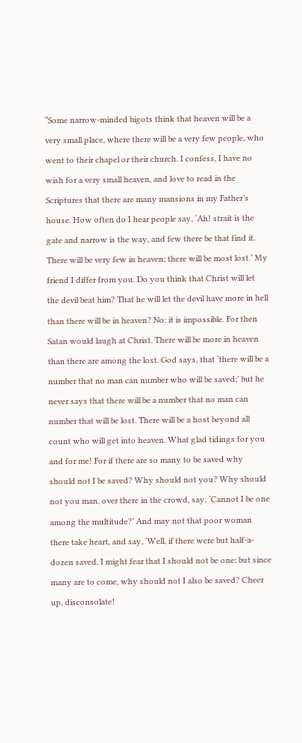“Some narrow-minded bigots think that heaven will be a very small place, where there will be a very few people, who went to their chapel or their church. I confess, I have no wish for a very small heaven, and love to read in the Scriptures that there are many mansions in my Father’s house. How often do I hear people say, ‘Ah! strait is the gate and narrow is the way, and few there be that find it. There will be very few in heaven; there will be most lost.’ My friend I differ from you. Do you think that Christ will let the devil beat him? That he will let the devil have more in hell than there will be in heaven? No: it is impossible. For then Satan would laugh at Christ. There will be more in heaven than there are among the lost. God says, that ‘there will be a number that no man can number who will be saved;’ but he never says that there will be a number that no man can number that will be lost. There will be a host beyond all count who will get into heaven. What glad tidings for you and for me! For if there are so many to be saved why should not I be saved? Why should not you? Why should not you man, over there in the crowd, say, ‘Cannot I be one among the multitude?’ And may not that poor woman there take heart, and say, ‘Well, if there were but half-a-dozen saved, I might fear that I should not be one; but since many are to come, why should not I also be saved? Cheer up, disconsolate!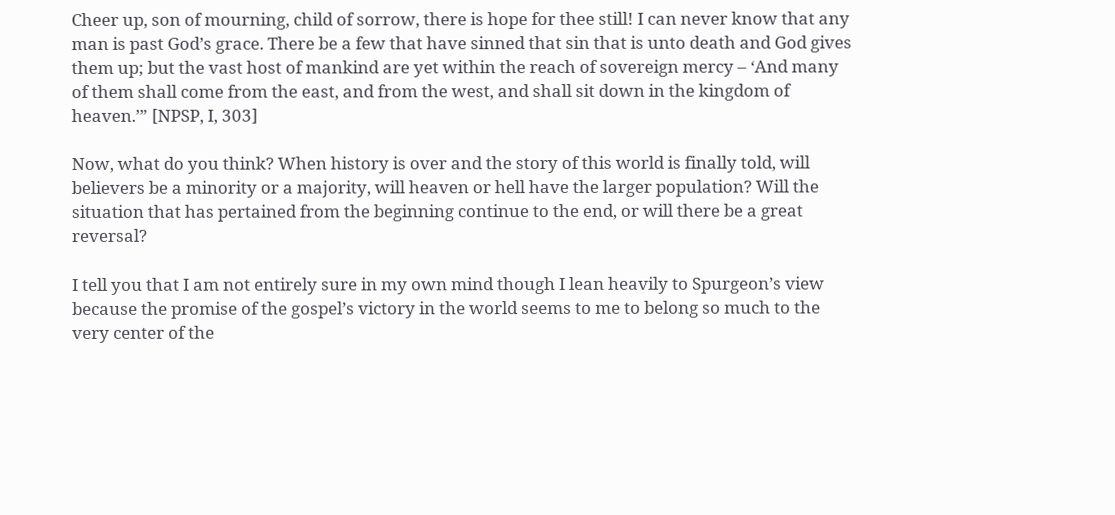Cheer up, son of mourning, child of sorrow, there is hope for thee still! I can never know that any man is past God’s grace. There be a few that have sinned that sin that is unto death and God gives them up; but the vast host of mankind are yet within the reach of sovereign mercy – ‘And many of them shall come from the east, and from the west, and shall sit down in the kingdom of heaven.’” [NPSP, I, 303]

Now, what do you think? When history is over and the story of this world is finally told, will believers be a minority or a majority, will heaven or hell have the larger population? Will the situation that has pertained from the beginning continue to the end, or will there be a great reversal?

I tell you that I am not entirely sure in my own mind though I lean heavily to Spurgeon’s view because the promise of the gospel’s victory in the world seems to me to belong so much to the very center of the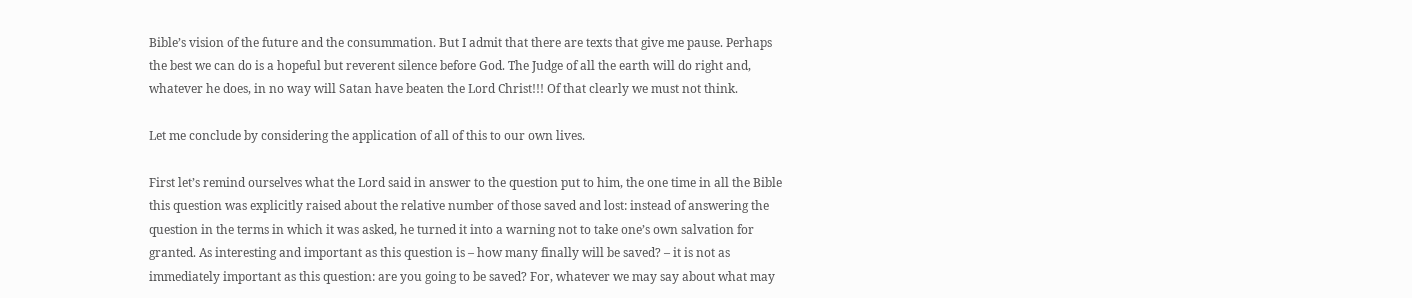Bible’s vision of the future and the consummation. But I admit that there are texts that give me pause. Perhaps the best we can do is a hopeful but reverent silence before God. The Judge of all the earth will do right and, whatever he does, in no way will Satan have beaten the Lord Christ!!! Of that clearly we must not think.

Let me conclude by considering the application of all of this to our own lives.

First let’s remind ourselves what the Lord said in answer to the question put to him, the one time in all the Bible this question was explicitly raised about the relative number of those saved and lost: instead of answering the question in the terms in which it was asked, he turned it into a warning not to take one’s own salvation for granted. As interesting and important as this question is – how many finally will be saved? – it is not as immediately important as this question: are you going to be saved? For, whatever we may say about what may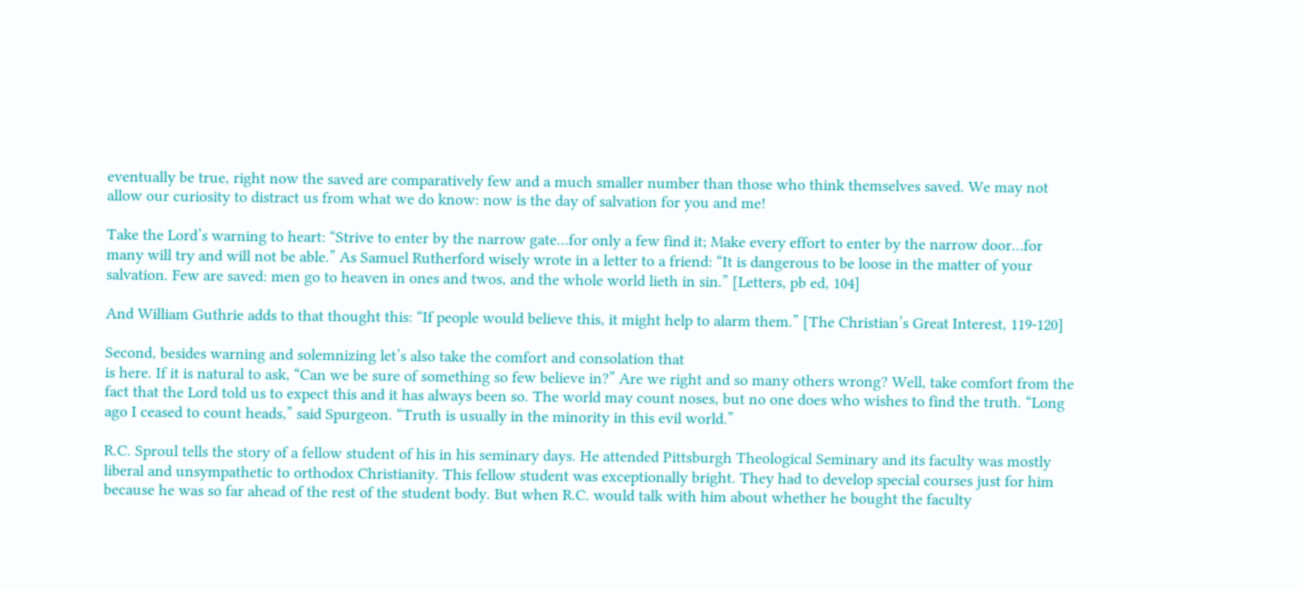eventually be true, right now the saved are comparatively few and a much smaller number than those who think themselves saved. We may not allow our curiosity to distract us from what we do know: now is the day of salvation for you and me!

Take the Lord’s warning to heart: “Strive to enter by the narrow gate…for only a few find it; Make every effort to enter by the narrow door…for many will try and will not be able.” As Samuel Rutherford wisely wrote in a letter to a friend: “It is dangerous to be loose in the matter of your salvation. Few are saved: men go to heaven in ones and twos, and the whole world lieth in sin.” [Letters, pb ed, 104]

And William Guthrie adds to that thought this: “If people would believe this, it might help to alarm them.” [The Christian’s Great Interest, 119-120]

Second, besides warning and solemnizing let’s also take the comfort and consolation that
is here. If it is natural to ask, “Can we be sure of something so few believe in?” Are we right and so many others wrong? Well, take comfort from the fact that the Lord told us to expect this and it has always been so. The world may count noses, but no one does who wishes to find the truth. “Long ago I ceased to count heads,” said Spurgeon. “Truth is usually in the minority in this evil world.”

R.C. Sproul tells the story of a fellow student of his in his seminary days. He attended Pittsburgh Theological Seminary and its faculty was mostly liberal and unsympathetic to orthodox Christianity. This fellow student was exceptionally bright. They had to develop special courses just for him because he was so far ahead of the rest of the student body. But when R.C. would talk with him about whether he bought the faculty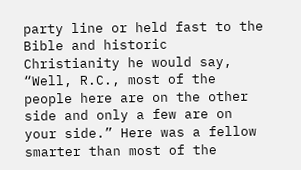party line or held fast to the Bible and historic Christianity he would say, “Well, R.C., most of the people here are on the other side and only a few are on your side.” Here was a fellow smarter than most of the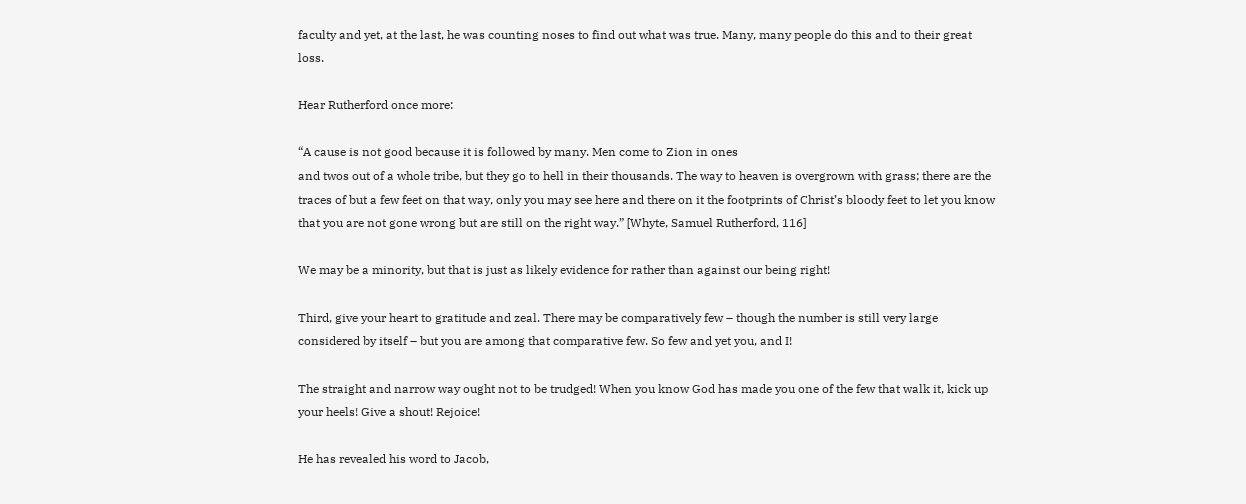faculty and yet, at the last, he was counting noses to find out what was true. Many, many people do this and to their great loss.

Hear Rutherford once more:

“A cause is not good because it is followed by many. Men come to Zion in ones
and twos out of a whole tribe, but they go to hell in their thousands. The way to heaven is overgrown with grass; there are the traces of but a few feet on that way, only you may see here and there on it the footprints of Christ’s bloody feet to let you know that you are not gone wrong but are still on the right way.” [Whyte, Samuel Rutherford, 116]

We may be a minority, but that is just as likely evidence for rather than against our being right!

Third, give your heart to gratitude and zeal. There may be comparatively few – though the number is still very large considered by itself – but you are among that comparative few. So few and yet you, and I!

The straight and narrow way ought not to be trudged! When you know God has made you one of the few that walk it, kick up your heels! Give a shout! Rejoice!

He has revealed his word to Jacob,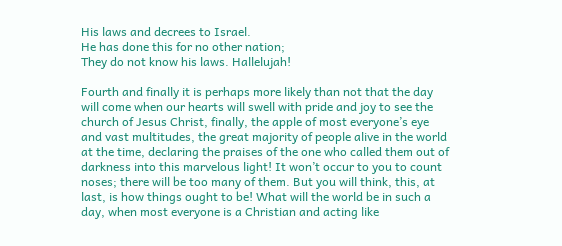His laws and decrees to Israel.
He has done this for no other nation;
They do not know his laws. Hallelujah!

Fourth and finally it is perhaps more likely than not that the day will come when our hearts will swell with pride and joy to see the church of Jesus Christ, finally, the apple of most everyone’s eye and vast multitudes, the great majority of people alive in the world at the time, declaring the praises of the one who called them out of darkness into this marvelous light! It won’t occur to you to count noses; there will be too many of them. But you will think, this, at last, is how things ought to be! What will the world be in such a day, when most everyone is a Christian and acting like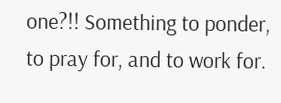one?!! Something to ponder, to pray for, and to work for.